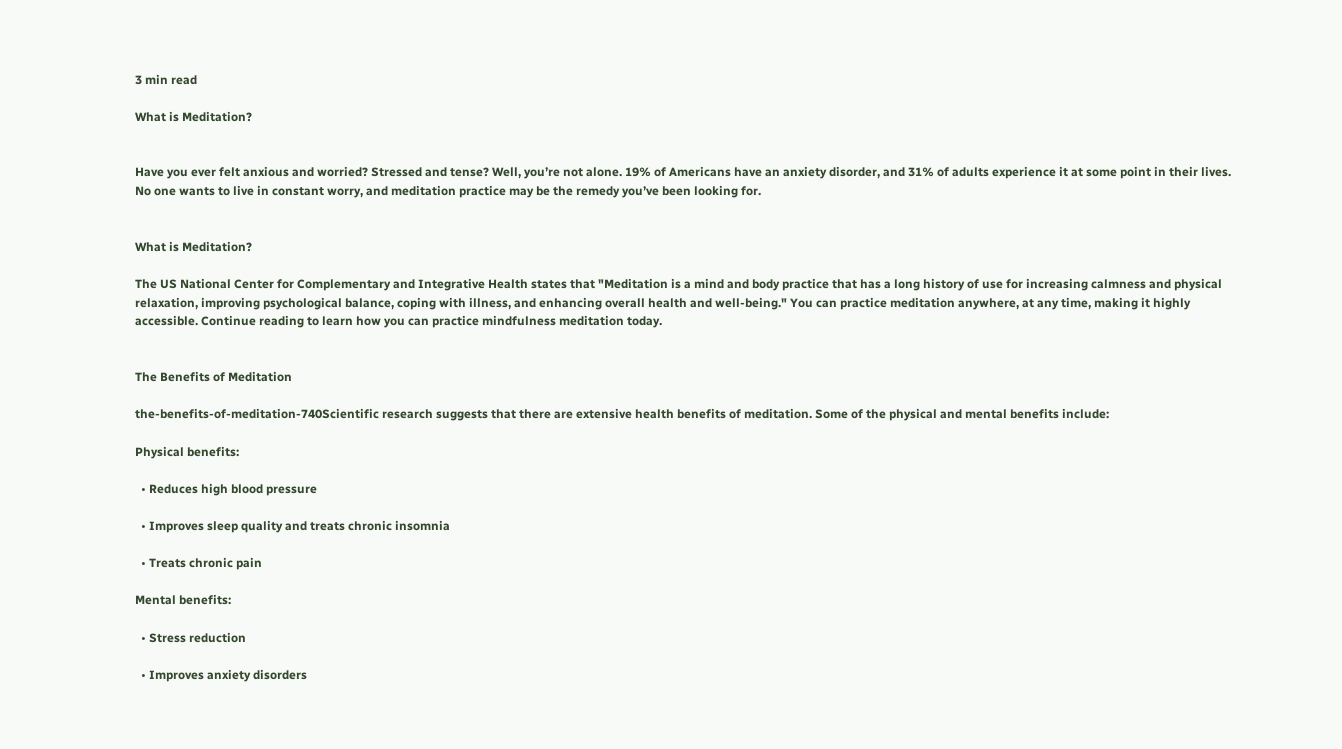3 min read

What is Meditation?


Have you ever felt anxious and worried? Stressed and tense? Well, you’re not alone. 19% of Americans have an anxiety disorder, and 31% of adults experience it at some point in their lives. No one wants to live in constant worry, and meditation practice may be the remedy you’ve been looking for.


What is Meditation?

The US National Center for Complementary and Integrative Health states that "Meditation is a mind and body practice that has a long history of use for increasing calmness and physical relaxation, improving psychological balance, coping with illness, and enhancing overall health and well-being." You can practice meditation anywhere, at any time, making it highly accessible. Continue reading to learn how you can practice mindfulness meditation today.


The Benefits of Meditation

the-benefits-of-meditation-740Scientific research suggests that there are extensive health benefits of meditation. Some of the physical and mental benefits include:

Physical benefits:

  • Reduces high blood pressure

  • Improves sleep quality and treats chronic insomnia

  • Treats chronic pain

Mental benefits:

  • Stress reduction

  • Improves anxiety disorders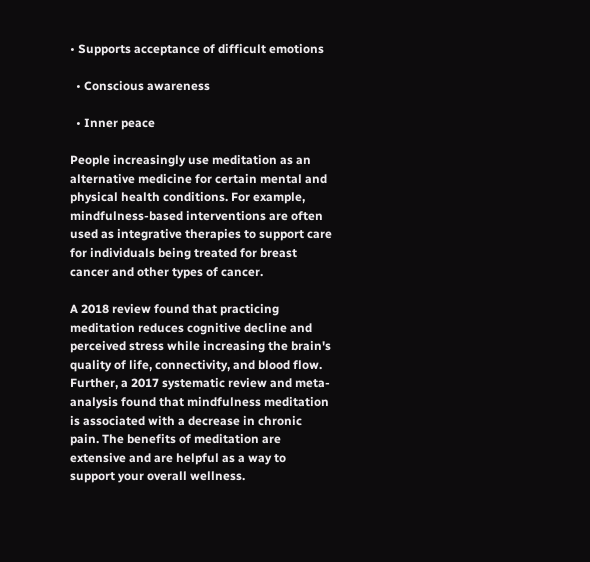• Supports acceptance of difficult emotions

  • Conscious awareness

  • Inner peace

People increasingly use meditation as an alternative medicine for certain mental and physical health conditions. For example, mindfulness-based interventions are often used as integrative therapies to support care for individuals being treated for breast cancer and other types of cancer.

A 2018 review found that practicing meditation reduces cognitive decline and perceived stress while increasing the brain's quality of life, connectivity, and blood flow. Further, a 2017 systematic review and meta-analysis found that mindfulness meditation is associated with a decrease in chronic pain. The benefits of meditation are extensive and are helpful as a way to support your overall wellness.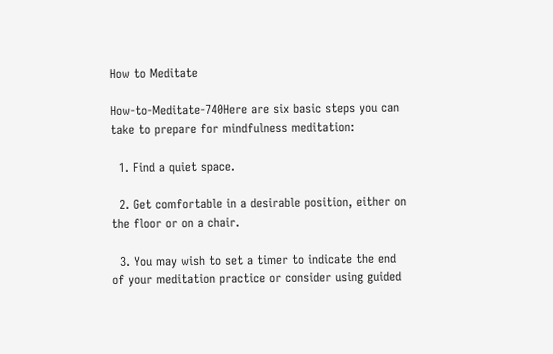How to Meditate

How-to-Meditate-740Here are six basic steps you can take to prepare for mindfulness meditation:

  1. Find a quiet space.

  2. Get comfortable in a desirable position, either on the floor or on a chair.

  3. You may wish to set a timer to indicate the end of your meditation practice or consider using guided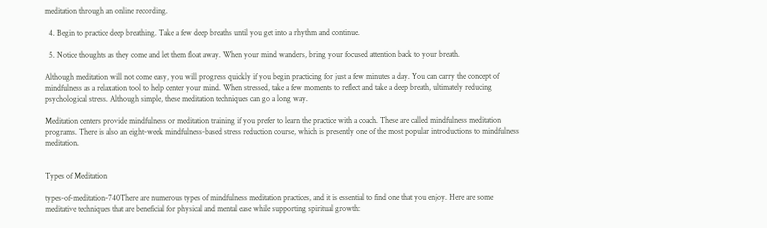meditation through an online recording.

  4. Begin to practice deep breathing. Take a few deep breaths until you get into a rhythm and continue.

  5. Notice thoughts as they come and let them float away. When your mind wanders, bring your focused attention back to your breath.

Although meditation will not come easy, you will progress quickly if you begin practicing for just a few minutes a day. You can carry the concept of mindfulness as a relaxation tool to help center your mind. When stressed, take a few moments to reflect and take a deep breath, ultimately reducing psychological stress. Although simple, these meditation techniques can go a long way.

Meditation centers provide mindfulness or meditation training if you prefer to learn the practice with a coach. These are called mindfulness meditation programs. There is also an eight-week mindfulness-based stress reduction course, which is presently one of the most popular introductions to mindfulness meditation.


Types of Meditation

types-of-meditation-740There are numerous types of mindfulness meditation practices, and it is essential to find one that you enjoy. Here are some meditative techniques that are beneficial for physical and mental ease while supporting spiritual growth: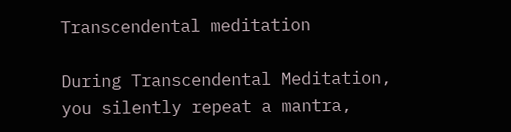Transcendental meditation

During Transcendental Meditation, you silently repeat a mantra,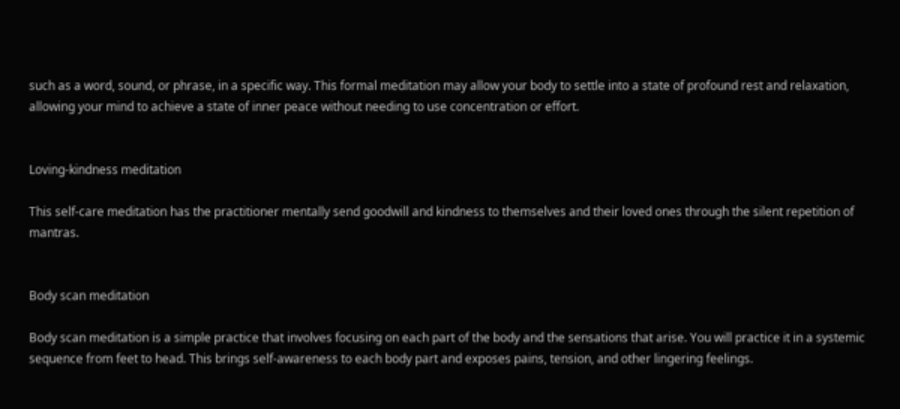such as a word, sound, or phrase, in a specific way. This formal meditation may allow your body to settle into a state of profound rest and relaxation, allowing your mind to achieve a state of inner peace without needing to use concentration or effort.


Loving-kindness meditation

This self-care meditation has the practitioner mentally send goodwill and kindness to themselves and their loved ones through the silent repetition of mantras.


Body scan meditation

Body scan meditation is a simple practice that involves focusing on each part of the body and the sensations that arise. You will practice it in a systemic sequence from feet to head. This brings self-awareness to each body part and exposes pains, tension, and other lingering feelings.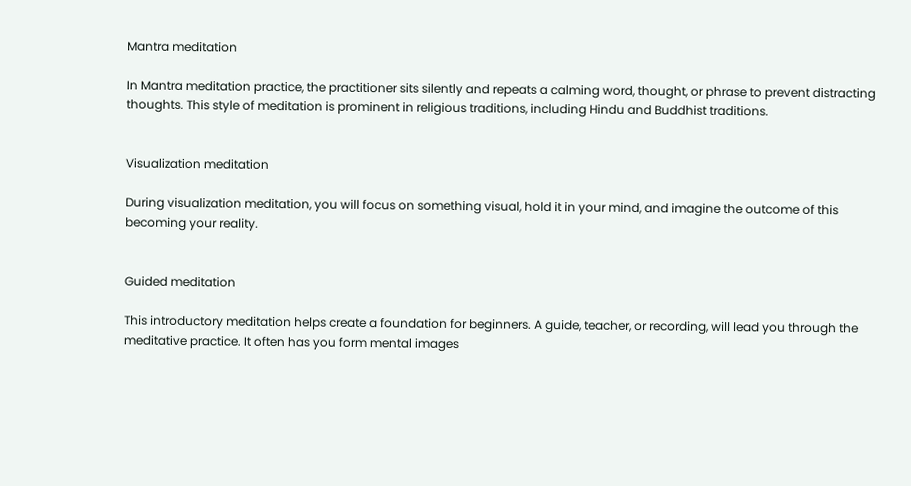Mantra meditation

In Mantra meditation practice, the practitioner sits silently and repeats a calming word, thought, or phrase to prevent distracting thoughts. This style of meditation is prominent in religious traditions, including Hindu and Buddhist traditions.


Visualization meditation

During visualization meditation, you will focus on something visual, hold it in your mind, and imagine the outcome of this becoming your reality.


Guided meditation

This introductory meditation helps create a foundation for beginners. A guide, teacher, or recording, will lead you through the meditative practice. It often has you form mental images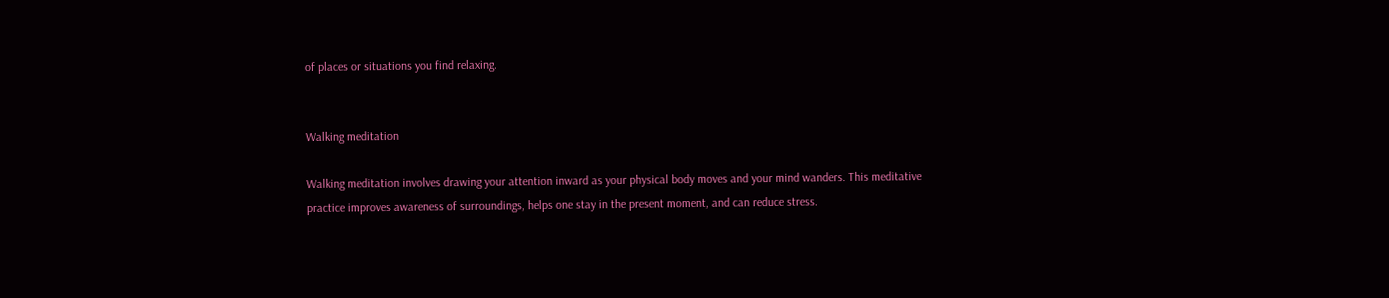of places or situations you find relaxing.


Walking meditation

Walking meditation involves drawing your attention inward as your physical body moves and your mind wanders. This meditative practice improves awareness of surroundings, helps one stay in the present moment, and can reduce stress.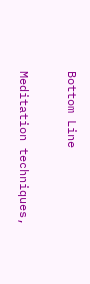Bottom Line

Meditation techniques,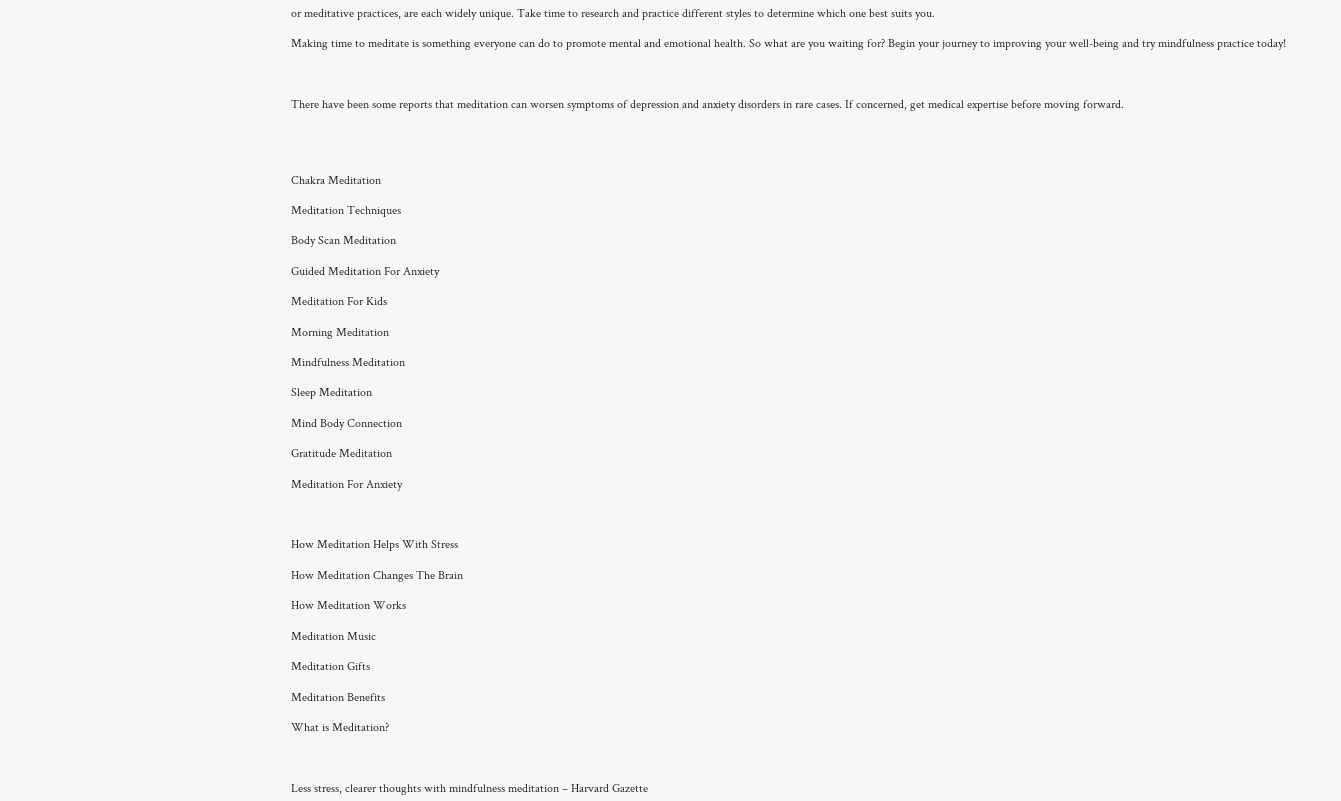or meditative practices, are each widely unique. Take time to research and practice different styles to determine which one best suits you.

Making time to meditate is something everyone can do to promote mental and emotional health. So what are you waiting for? Begin your journey to improving your well-being and try mindfulness practice today!



There have been some reports that meditation can worsen symptoms of depression and anxiety disorders in rare cases. If concerned, get medical expertise before moving forward.




Chakra Meditation

Meditation Techniques

Body Scan Meditation

Guided Meditation For Anxiety

Meditation For Kids

Morning Meditation

Mindfulness Meditation

Sleep Meditation

Mind Body Connection

Gratitude Meditation

Meditation For Anxiety



How Meditation Helps With Stress

How Meditation Changes The Brain

How Meditation Works

Meditation Music

Meditation Gifts

Meditation Benefits

What is Meditation?



Less stress, clearer thoughts with mindfulness meditation – Harvard Gazette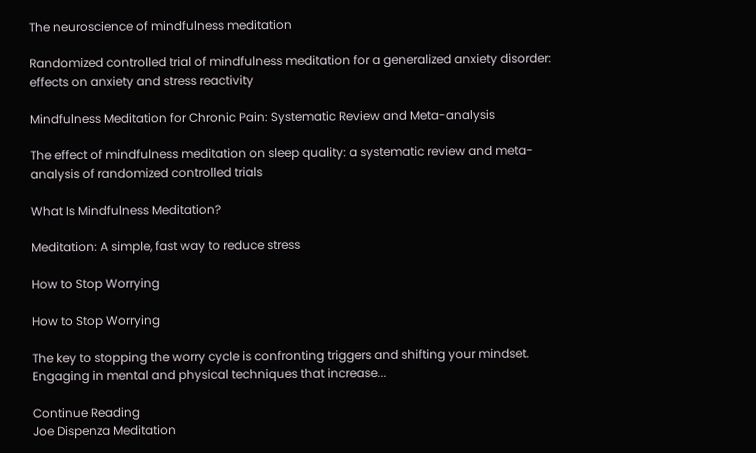The neuroscience of mindfulness meditation

Randomized controlled trial of mindfulness meditation for a generalized anxiety disorder: effects on anxiety and stress reactivity

Mindfulness Meditation for Chronic Pain: Systematic Review and Meta-analysis

The effect of mindfulness meditation on sleep quality: a systematic review and meta-analysis of randomized controlled trials

What Is Mindfulness Meditation?

Meditation: A simple, fast way to reduce stress

How to Stop Worrying

How to Stop Worrying

The key to stopping the worry cycle is confronting triggers and shifting your mindset. Engaging in mental and physical techniques that increase...

Continue Reading
Joe Dispenza Meditation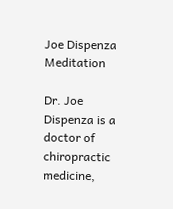Joe Dispenza Meditation

Dr. Joe Dispenza is a doctor of chiropractic medicine,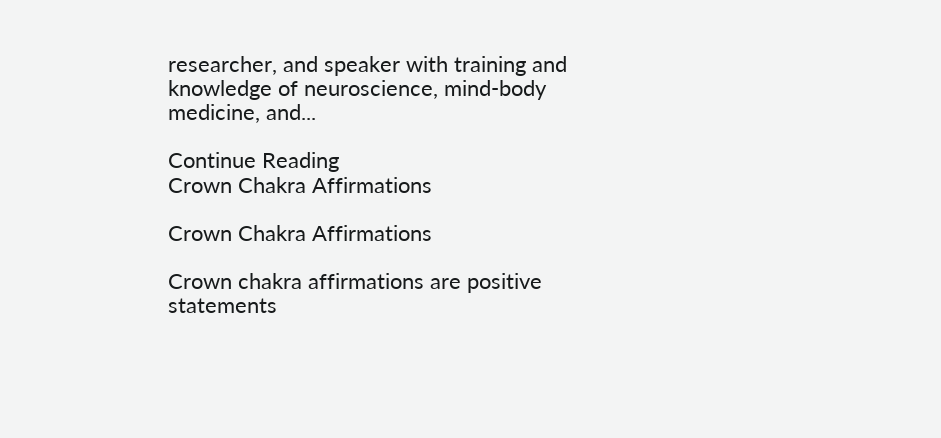researcher, and speaker with training and knowledge of neuroscience, mind-body medicine, and...

Continue Reading
Crown Chakra Affirmations

Crown Chakra Affirmations

Crown chakra affirmations are positive statements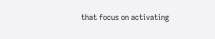that focus on activating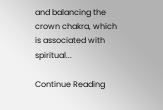and balancing the crown chakra, which is associated with spiritual...

Continue Reading